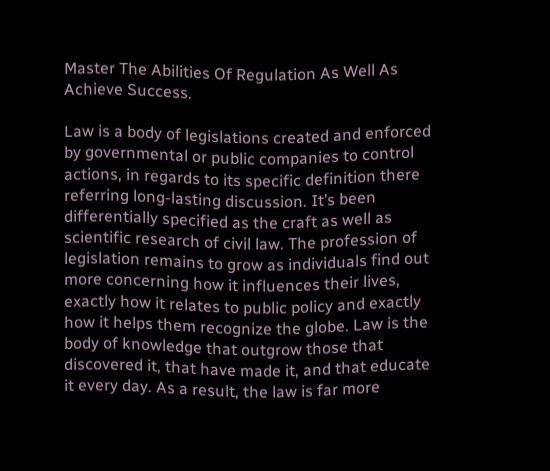Master The Abilities Of Regulation As Well As Achieve Success.

Law is a body of legislations created and enforced by governmental or public companies to control actions, in regards to its specific definition there referring long-lasting discussion. It’s been differentially specified as the craft as well as scientific research of civil law. The profession of legislation remains to grow as individuals find out more concerning how it influences their lives, exactly how it relates to public policy and exactly how it helps them recognize the globe. Law is the body of knowledge that outgrow those that discovered it, that have made it, and that educate it every day. As a result, the law is far more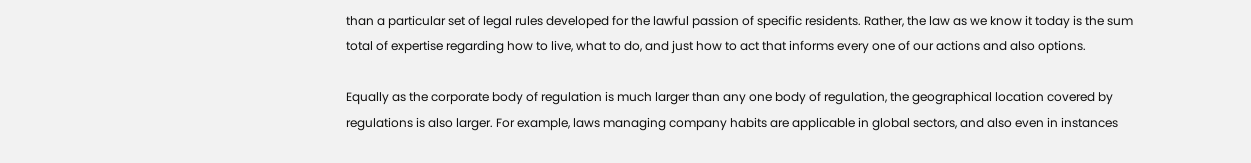than a particular set of legal rules developed for the lawful passion of specific residents. Rather, the law as we know it today is the sum total of expertise regarding how to live, what to do, and just how to act that informs every one of our actions and also options.

Equally as the corporate body of regulation is much larger than any one body of regulation, the geographical location covered by regulations is also larger. For example, laws managing company habits are applicable in global sectors, and also even in instances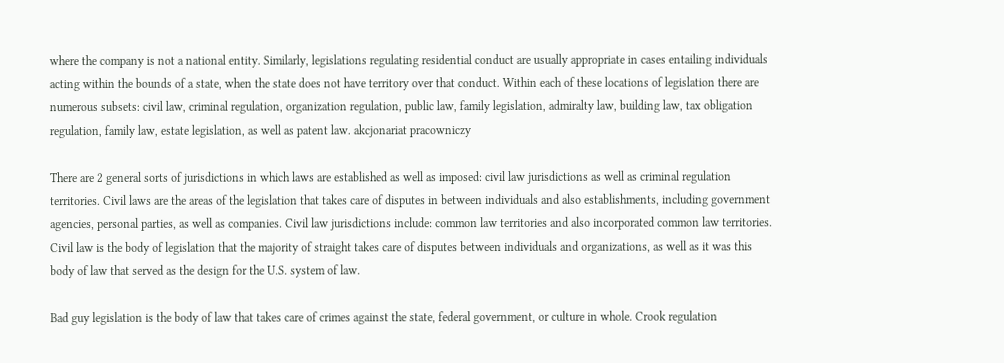where the company is not a national entity. Similarly, legislations regulating residential conduct are usually appropriate in cases entailing individuals acting within the bounds of a state, when the state does not have territory over that conduct. Within each of these locations of legislation there are numerous subsets: civil law, criminal regulation, organization regulation, public law, family legislation, admiralty law, building law, tax obligation regulation, family law, estate legislation, as well as patent law. akcjonariat pracowniczy

There are 2 general sorts of jurisdictions in which laws are established as well as imposed: civil law jurisdictions as well as criminal regulation territories. Civil laws are the areas of the legislation that takes care of disputes in between individuals and also establishments, including government agencies, personal parties, as well as companies. Civil law jurisdictions include: common law territories and also incorporated common law territories. Civil law is the body of legislation that the majority of straight takes care of disputes between individuals and organizations, as well as it was this body of law that served as the design for the U.S. system of law.

Bad guy legislation is the body of law that takes care of crimes against the state, federal government, or culture in whole. Crook regulation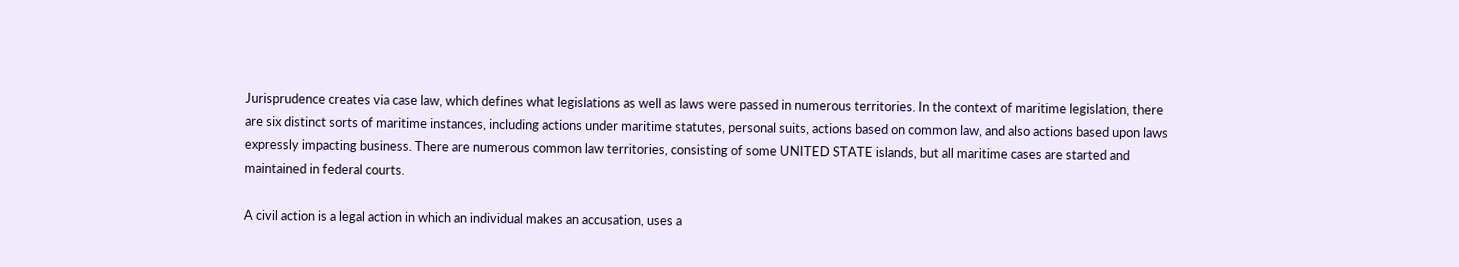Jurisprudence creates via case law, which defines what legislations as well as laws were passed in numerous territories. In the context of maritime legislation, there are six distinct sorts of maritime instances, including actions under maritime statutes, personal suits, actions based on common law, and also actions based upon laws expressly impacting business. There are numerous common law territories, consisting of some UNITED STATE islands, but all maritime cases are started and maintained in federal courts.

A civil action is a legal action in which an individual makes an accusation, uses a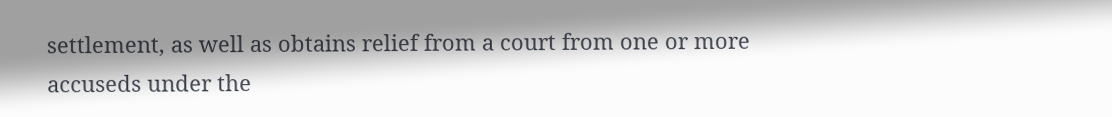settlement, as well as obtains relief from a court from one or more accuseds under the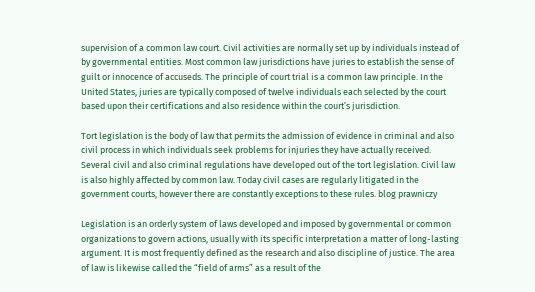supervision of a common law court. Civil activities are normally set up by individuals instead of by governmental entities. Most common law jurisdictions have juries to establish the sense of guilt or innocence of accuseds. The principle of court trial is a common law principle. In the United States, juries are typically composed of twelve individuals each selected by the court based upon their certifications and also residence within the court’s jurisdiction.

Tort legislation is the body of law that permits the admission of evidence in criminal and also civil process in which individuals seek problems for injuries they have actually received. Several civil and also criminal regulations have developed out of the tort legislation. Civil law is also highly affected by common law. Today civil cases are regularly litigated in the government courts, however there are constantly exceptions to these rules. blog prawniczy

Legislation is an orderly system of laws developed and imposed by governmental or common organizations to govern actions, usually with its specific interpretation a matter of long-lasting argument. It is most frequently defined as the research and also discipline of justice. The area of law is likewise called the “field of arms” as a result of the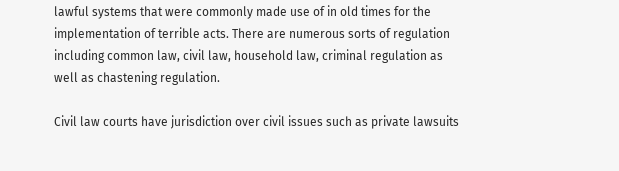lawful systems that were commonly made use of in old times for the implementation of terrible acts. There are numerous sorts of regulation including common law, civil law, household law, criminal regulation as well as chastening regulation.

Civil law courts have jurisdiction over civil issues such as private lawsuits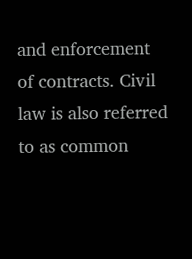and enforcement of contracts. Civil law is also referred to as common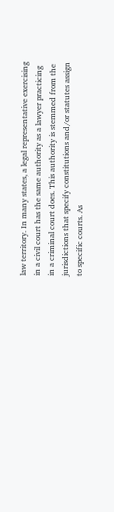law territory. In many states, a legal representative exercising in a civil court has the same authority as a lawyer practicing in a criminal court does. This authority is stemmed from the jurisdictions that specify constitutions and/or statutes assign to specific courts. As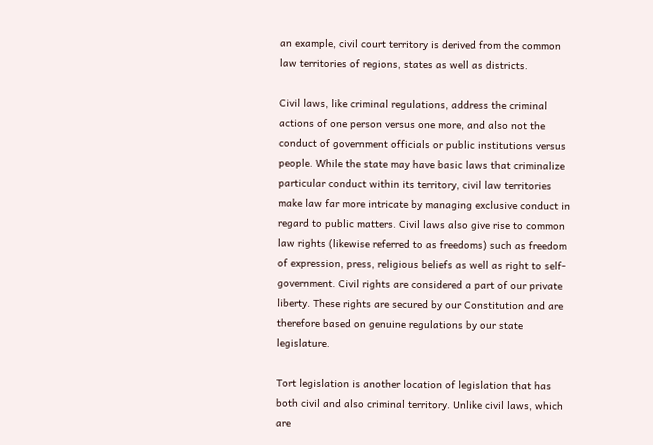an example, civil court territory is derived from the common law territories of regions, states as well as districts.

Civil laws, like criminal regulations, address the criminal actions of one person versus one more, and also not the conduct of government officials or public institutions versus people. While the state may have basic laws that criminalize particular conduct within its territory, civil law territories make law far more intricate by managing exclusive conduct in regard to public matters. Civil laws also give rise to common law rights (likewise referred to as freedoms) such as freedom of expression, press, religious beliefs as well as right to self-government. Civil rights are considered a part of our private liberty. These rights are secured by our Constitution and are therefore based on genuine regulations by our state legislature.

Tort legislation is another location of legislation that has both civil and also criminal territory. Unlike civil laws, which are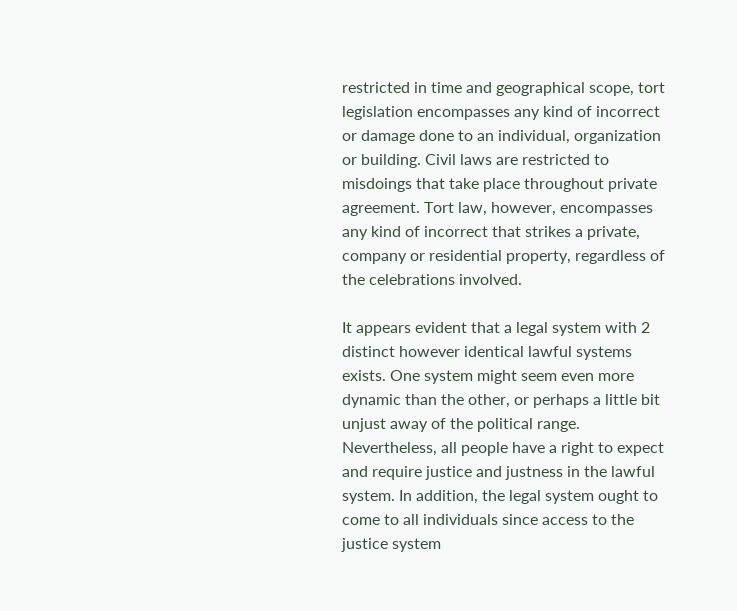restricted in time and geographical scope, tort legislation encompasses any kind of incorrect or damage done to an individual, organization or building. Civil laws are restricted to misdoings that take place throughout private agreement. Tort law, however, encompasses any kind of incorrect that strikes a private, company or residential property, regardless of the celebrations involved.

It appears evident that a legal system with 2 distinct however identical lawful systems exists. One system might seem even more dynamic than the other, or perhaps a little bit unjust away of the political range. Nevertheless, all people have a right to expect and require justice and justness in the lawful system. In addition, the legal system ought to come to all individuals since access to the justice system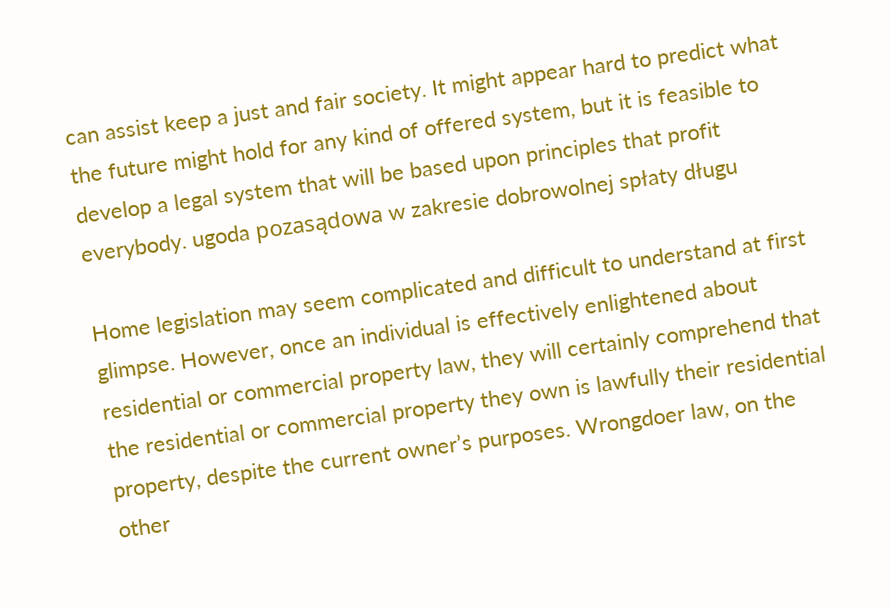can assist keep a just and fair society. It might appear hard to predict what the future might hold for any kind of offered system, but it is feasible to develop a legal system that will be based upon principles that profit everybody. ugoda pozasądowa w zakresie dobrowolnej spłaty długu

Home legislation may seem complicated and difficult to understand at first glimpse. However, once an individual is effectively enlightened about residential or commercial property law, they will certainly comprehend that the residential or commercial property they own is lawfully their residential property, despite the current owner’s purposes. Wrongdoer law, on the other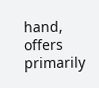hand, offers primarily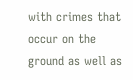with crimes that occur on the ground as well as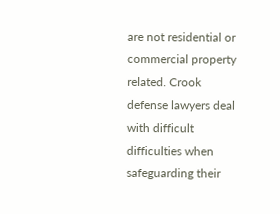are not residential or commercial property related. Crook defense lawyers deal with difficult difficulties when safeguarding their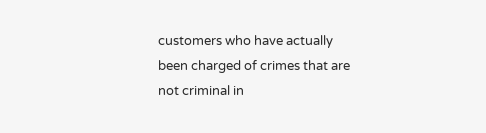customers who have actually been charged of crimes that are not criminal in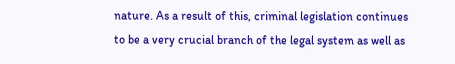nature. As a result of this, criminal legislation continues to be a very crucial branch of the legal system as well as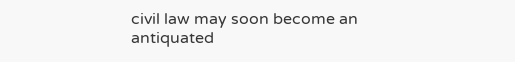civil law may soon become an antiquated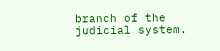branch of the judicial system.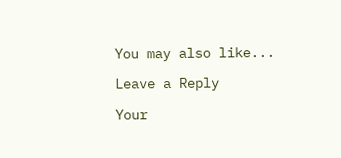You may also like...

Leave a Reply

Your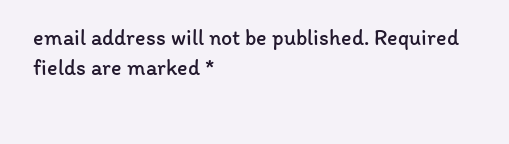email address will not be published. Required fields are marked *